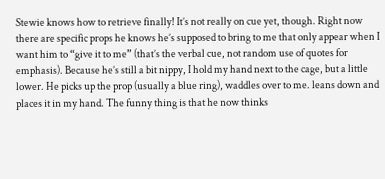Stewie knows how to retrieve finally! It’s not really on cue yet, though. Right now there are specific props he knows he’s supposed to bring to me that only appear when I want him to “give it to me” (that’s the verbal cue, not random use of quotes for emphasis). Because he’s still a bit nippy, I hold my hand next to the cage, but a little lower. He picks up the prop (usually a blue ring), waddles over to me. leans down and places it in my hand. The funny thing is that he now thinks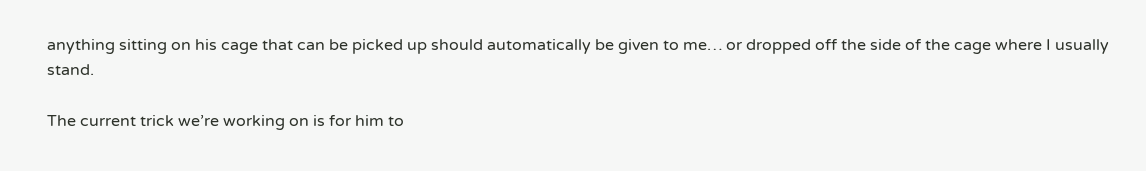anything sitting on his cage that can be picked up should automatically be given to me… or dropped off the side of the cage where I usually stand.

The current trick we’re working on is for him to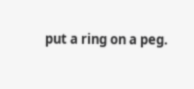put a ring on a peg.